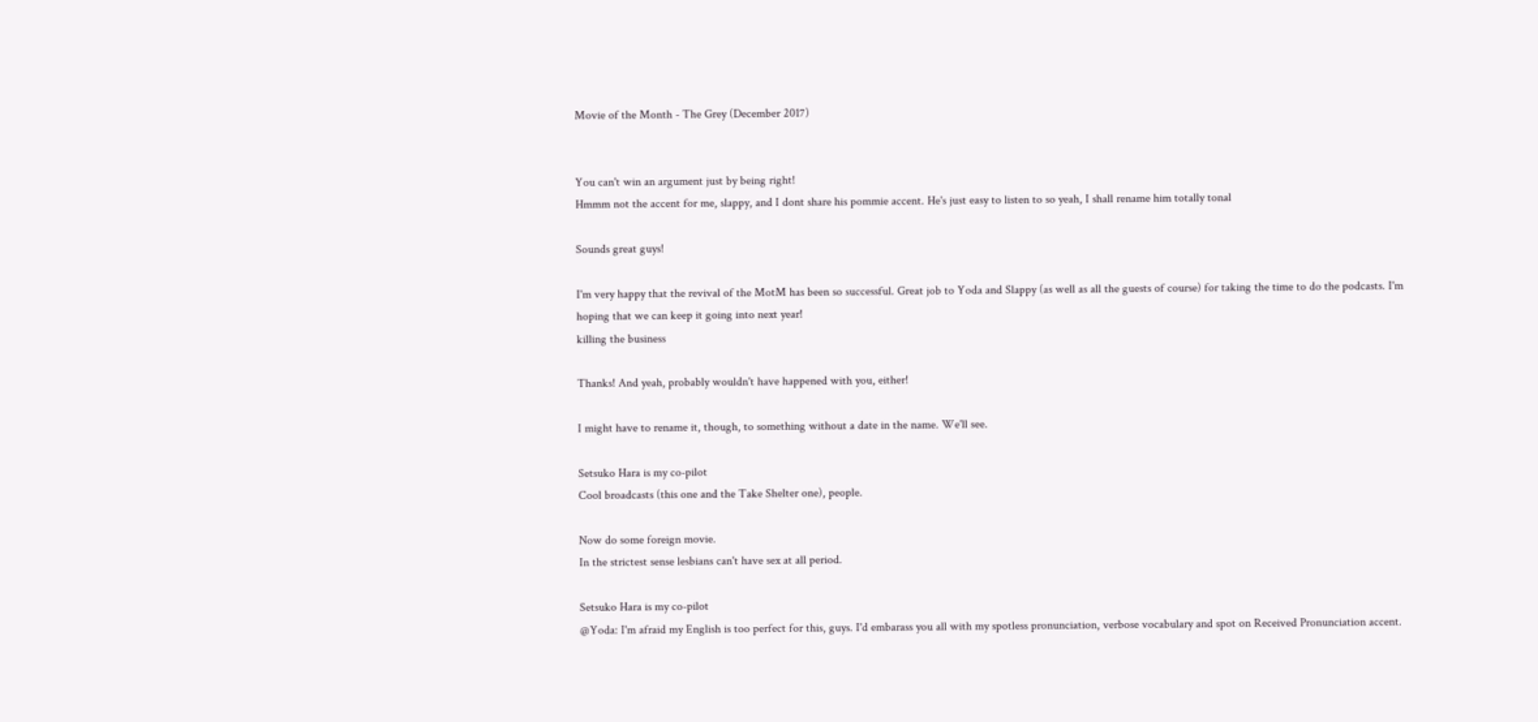Movie of the Month - The Grey (December 2017)


You can't win an argument just by being right!
Hmmm not the accent for me, slappy, and I dont share his pommie accent. He's just easy to listen to so yeah, I shall rename him totally tonal

Sounds great guys!

I'm very happy that the revival of the MotM has been so successful. Great job to Yoda and Slappy (as well as all the guests of course) for taking the time to do the podcasts. I'm hoping that we can keep it going into next year!
killing the business

Thanks! And yeah, probably wouldn't have happened with you, either!

I might have to rename it, though, to something without a date in the name. We'll see.

Setsuko Hara is my co-pilot
Cool broadcasts (this one and the Take Shelter one), people.

Now do some foreign movie.
In the strictest sense lesbians can't have sex at all period.

Setsuko Hara is my co-pilot
@Yoda: I'm afraid my English is too perfect for this, guys. I'd embarass you all with my spotless pronunciation, verbose vocabulary and spot on Received Pronunciation accent.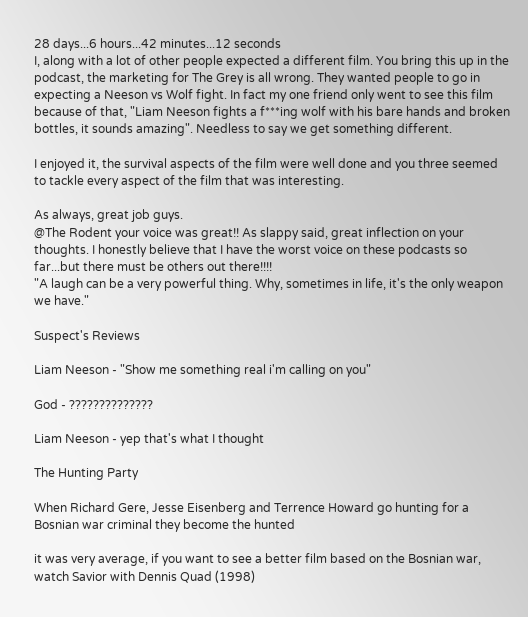28 days...6 hours...42 minutes...12 seconds
I, along with a lot of other people expected a different film. You bring this up in the podcast, the marketing for The Grey is all wrong. They wanted people to go in expecting a Neeson vs Wolf fight. In fact my one friend only went to see this film because of that, "Liam Neeson fights a f***ing wolf with his bare hands and broken bottles, it sounds amazing". Needless to say we get something different.

I enjoyed it, the survival aspects of the film were well done and you three seemed to tackle every aspect of the film that was interesting.

As always, great job guys.
@The Rodent your voice was great!! As slappy said, great inflection on your thoughts. I honestly believe that I have the worst voice on these podcasts so far...but there must be others out there!!!!
"A laugh can be a very powerful thing. Why, sometimes in life, it's the only weapon we have."

Suspect's Reviews

Liam Neeson - "Show me something real i'm calling on you"

God - ??????????????

Liam Neeson - yep that's what I thought

The Hunting Party

When Richard Gere, Jesse Eisenberg and Terrence Howard go hunting for a Bosnian war criminal they become the hunted

it was very average, if you want to see a better film based on the Bosnian war, watch Savior with Dennis Quad (1998)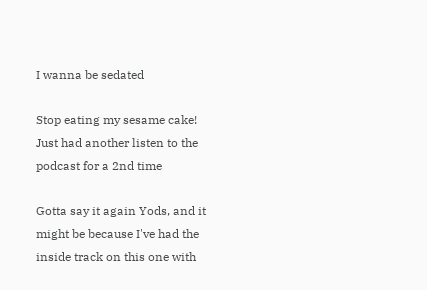I wanna be sedated

Stop eating my sesame cake!
Just had another listen to the podcast for a 2nd time

Gotta say it again Yods, and it might be because I've had the inside track on this one with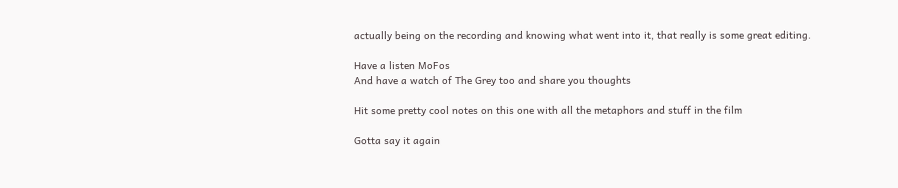actually being on the recording and knowing what went into it, that really is some great editing.

Have a listen MoFos
And have a watch of The Grey too and share you thoughts

Hit some pretty cool notes on this one with all the metaphors and stuff in the film

Gotta say it again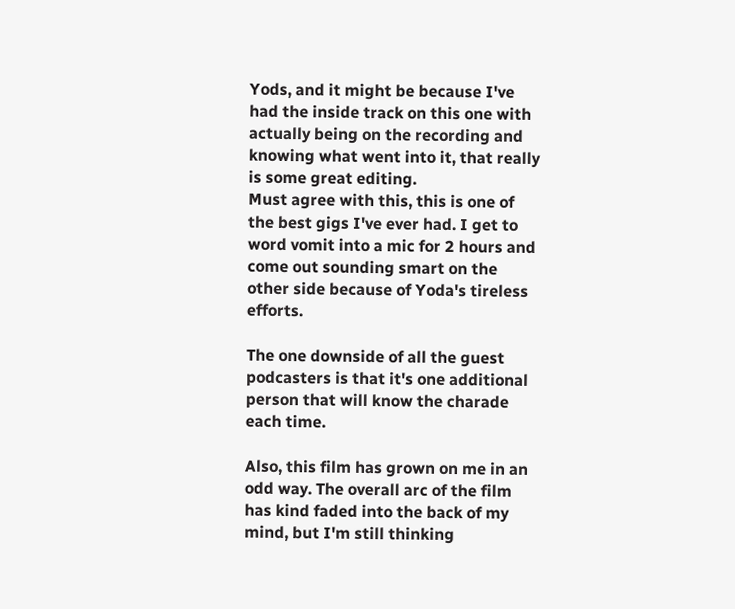Yods, and it might be because I've had the inside track on this one with actually being on the recording and knowing what went into it, that really is some great editing.
Must agree with this, this is one of the best gigs I've ever had. I get to word vomit into a mic for 2 hours and come out sounding smart on the other side because of Yoda's tireless efforts.

The one downside of all the guest podcasters is that it's one additional person that will know the charade each time.

Also, this film has grown on me in an odd way. The overall arc of the film has kind faded into the back of my mind, but I'm still thinking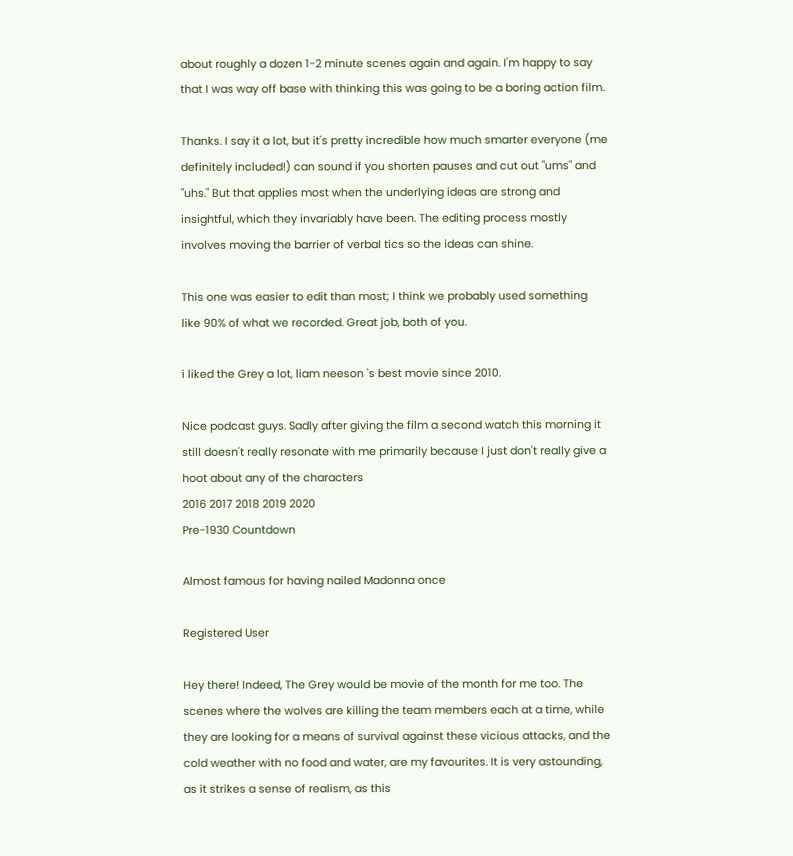about roughly a dozen 1-2 minute scenes again and again. I'm happy to say that I was way off base with thinking this was going to be a boring action film.

Thanks. I say it a lot, but it's pretty incredible how much smarter everyone (me definitely included!) can sound if you shorten pauses and cut out "ums" and "uhs." But that applies most when the underlying ideas are strong and insightful, which they invariably have been. The editing process mostly involves moving the barrier of verbal tics so the ideas can shine.

This one was easier to edit than most; I think we probably used something like 90% of what we recorded. Great job, both of you.

i liked the Grey a lot, liam neeson 's best movie since 2010.

Nice podcast guys. Sadly after giving the film a second watch this morning it still doesn't really resonate with me primarily because I just don't really give a hoot about any of the characters
2016 2017 2018 2019 2020
Pre-1930 Countdown

Almost famous for having nailed Madonna once

Registered User

Hey there! Indeed, The Grey would be movie of the month for me too. The scenes where the wolves are killing the team members each at a time, while they are looking for a means of survival against these vicious attacks, and the cold weather with no food and water, are my favourites. It is very astounding, as it strikes a sense of realism, as this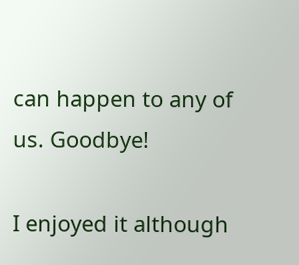can happen to any of us. Goodbye!

I enjoyed it although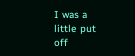I was a little put off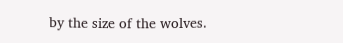by the size of the wolves.